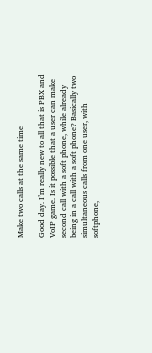Make two calls at the same time

Good day. I’m really new to all that is PBX and VoIP game. Is it possible that a user can make second call with a soft phone, while already being in a call with a soft phone? Basically two simultaneous calls from one user, with softphone,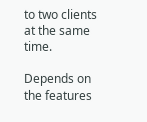to two clients at the same time.

Depends on the features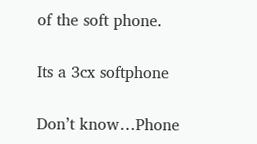of the soft phone.

Its a 3cx softphone

Don’t know…Phone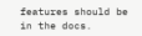features should be in the docs.